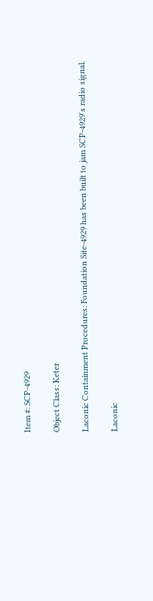Item #: SCP-4929

Object Class: Keter

Laconic Containment Procedures: Foundation Site-4929 has been built to jam SCP-4929's radio signal.

Laconic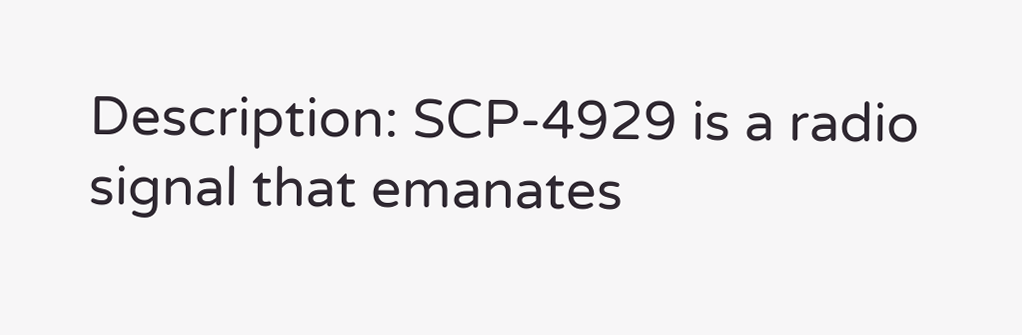Description: SCP-4929 is a radio signal that emanates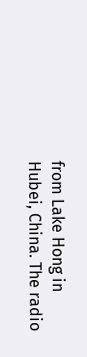from Lake Hong in Hubei, China. The radio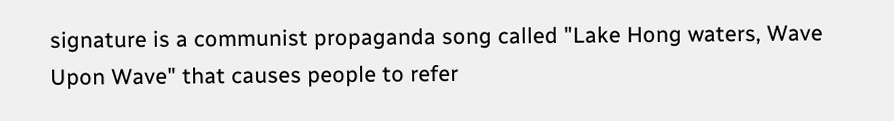signature is a communist propaganda song called "Lake Hong waters, Wave Upon Wave" that causes people to refer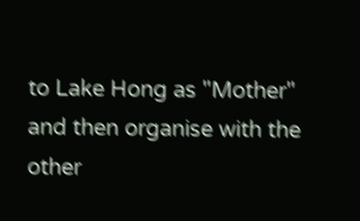to Lake Hong as "Mother" and then organise with the other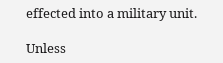effected into a military unit.

Unless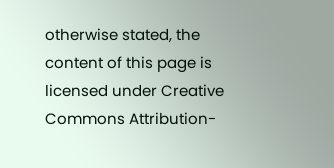otherwise stated, the content of this page is licensed under Creative Commons Attribution-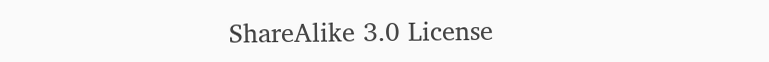ShareAlike 3.0 License